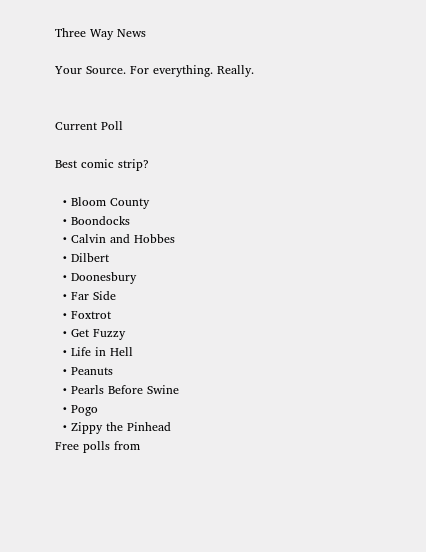Three Way News

Your Source. For everything. Really.


Current Poll

Best comic strip?

  • Bloom County
  • Boondocks
  • Calvin and Hobbes
  • Dilbert
  • Doonesbury
  • Far Side
  • Foxtrot
  • Get Fuzzy
  • Life in Hell
  • Peanuts
  • Pearls Before Swine
  • Pogo
  • Zippy the Pinhead
Free polls from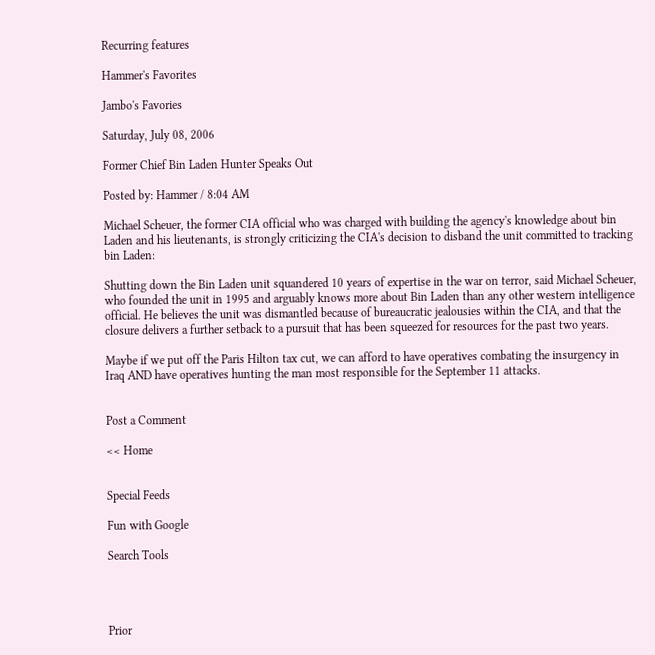Recurring features

Hammer's Favorites

Jambo's Favories

Saturday, July 08, 2006

Former Chief Bin Laden Hunter Speaks Out

Posted by: Hammer / 8:04 AM

Michael Scheuer, the former CIA official who was charged with building the agency's knowledge about bin Laden and his lieutenants, is strongly criticizing the CIA's decision to disband the unit committed to tracking bin Laden:

Shutting down the Bin Laden unit squandered 10 years of expertise in the war on terror, said Michael Scheuer, who founded the unit in 1995 and arguably knows more about Bin Laden than any other western intelligence official. He believes the unit was dismantled because of bureaucratic jealousies within the CIA, and that the closure delivers a further setback to a pursuit that has been squeezed for resources for the past two years.

Maybe if we put off the Paris Hilton tax cut, we can afford to have operatives combating the insurgency in Iraq AND have operatives hunting the man most responsible for the September 11 attacks.


Post a Comment

<< Home


Special Feeds

Fun with Google

Search Tools




Prior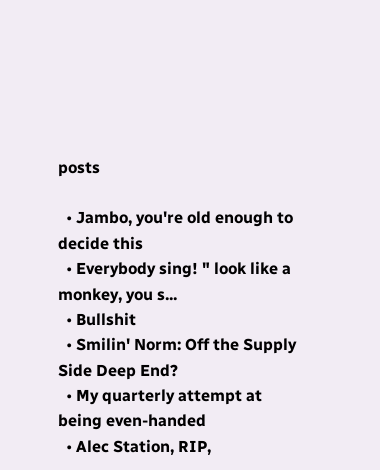posts

  • Jambo, you're old enough to decide this
  • Everybody sing! " look like a monkey, you s...
  • Bullshit
  • Smilin' Norm: Off the Supply Side Deep End?
  • My quarterly attempt at being even-handed
  • Alec Station, RIP,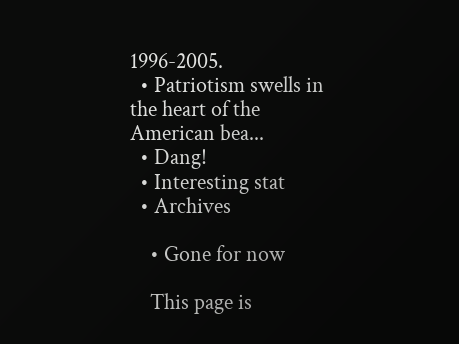1996-2005.
  • Patriotism swells in the heart of the American bea...
  • Dang!
  • Interesting stat
  • Archives

    • Gone for now

    This page is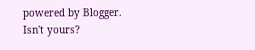powered by Blogger. Isn't yours?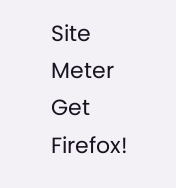Site Meter Get Firefox!